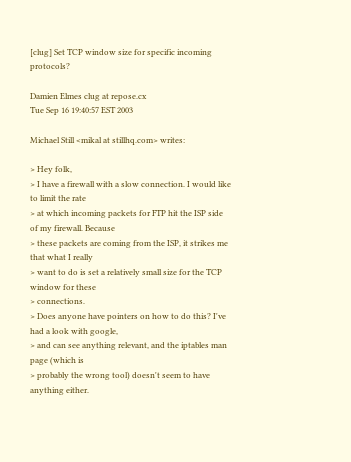[clug] Set TCP window size for specific incoming protocols?

Damien Elmes clug at repose.cx
Tue Sep 16 19:40:57 EST 2003

Michael Still <mikal at stillhq.com> writes:

> Hey folk,
> I have a firewall with a slow connection. I would like to limit the rate
> at which incoming packets for FTP hit the ISP side of my firewall. Because
> these packets are coming from the ISP, it strikes me that what I really
> want to do is set a relatively small size for the TCP window for these
> connections.
> Does anyone have pointers on how to do this? I've had a look with google,
> and can see anything relevant, and the iptables man page (which is
> probably the wrong tool) doesn't seem to have anything either.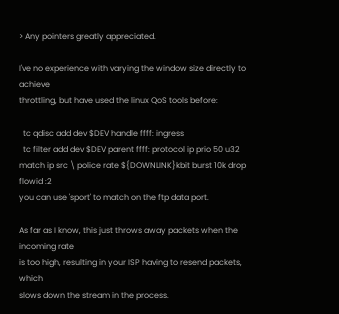> Any pointers greatly appreciated.

I've no experience with varying the window size directly to achieve
throttling, but have used the linux QoS tools before:

  tc qdisc add dev $DEV handle ffff: ingress
  tc filter add dev $DEV parent ffff: protocol ip prio 50 u32 match ip src \ police rate ${DOWNLINK}kbit burst 10k drop flowid :2
you can use 'sport' to match on the ftp data port.

As far as I know, this just throws away packets when the incoming rate
is too high, resulting in your ISP having to resend packets, which
slows down the stream in the process.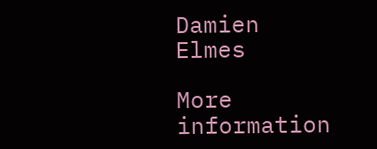Damien Elmes

More information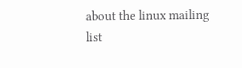about the linux mailing list